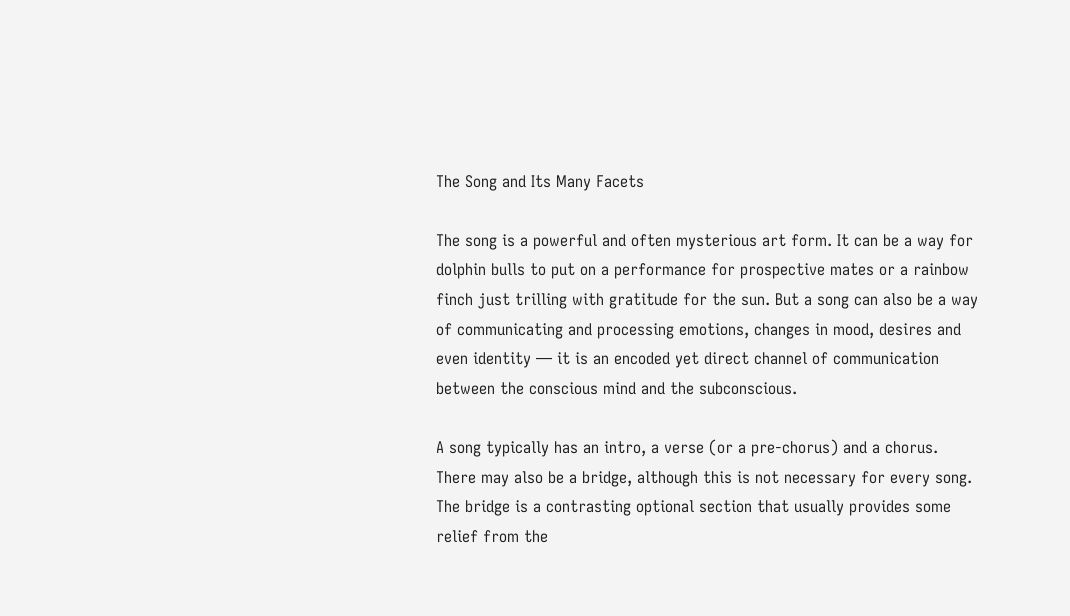The Song and Its Many Facets

The song is a powerful and often mysterious art form. It can be a way for dolphin bulls to put on a performance for prospective mates or a rainbow finch just trilling with gratitude for the sun. But a song can also be a way of communicating and processing emotions, changes in mood, desires and even identity — it is an encoded yet direct channel of communication between the conscious mind and the subconscious.

A song typically has an intro, a verse (or a pre-chorus) and a chorus. There may also be a bridge, although this is not necessary for every song. The bridge is a contrasting optional section that usually provides some relief from the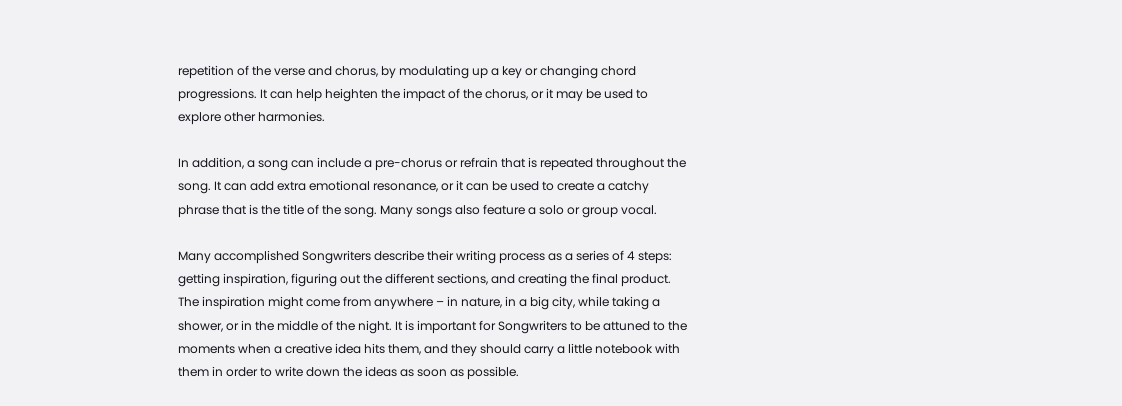repetition of the verse and chorus, by modulating up a key or changing chord progressions. It can help heighten the impact of the chorus, or it may be used to explore other harmonies.

In addition, a song can include a pre-chorus or refrain that is repeated throughout the song. It can add extra emotional resonance, or it can be used to create a catchy phrase that is the title of the song. Many songs also feature a solo or group vocal.

Many accomplished Songwriters describe their writing process as a series of 4 steps: getting inspiration, figuring out the different sections, and creating the final product. The inspiration might come from anywhere – in nature, in a big city, while taking a shower, or in the middle of the night. It is important for Songwriters to be attuned to the moments when a creative idea hits them, and they should carry a little notebook with them in order to write down the ideas as soon as possible.